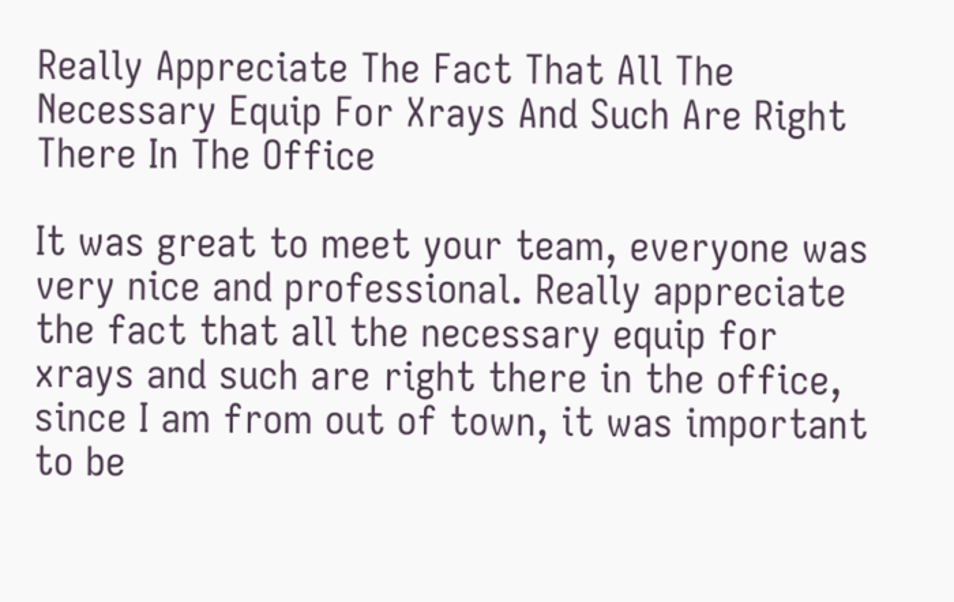Really Appreciate The Fact That All The Necessary Equip For Xrays And Such Are Right There In The Office

It was great to meet your team, everyone was very nice and professional. Really appreciate the fact that all the necessary equip for xrays and such are right there in the office, since I am from out of town, it was important to be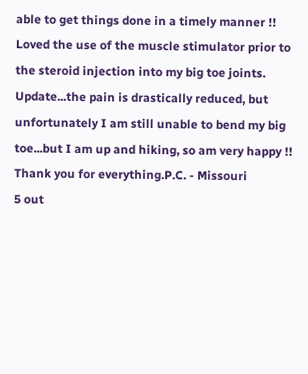able to get things done in a timely manner !! Loved the use of the muscle stimulator prior to the steroid injection into my big toe joints. Update...the pain is drastically reduced, but unfortunately I am still unable to bend my big toe...but I am up and hiking, so am very happy !! Thank you for everything.P.C. - Missouri
5 out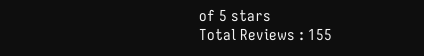of 5 stars
Total Reviews : 155